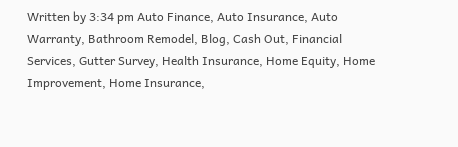Written by 3:34 pm Auto Finance, Auto Insurance, Auto Warranty, Bathroom Remodel, Blog, Cash Out, Financial Services, Gutter Survey, Health Insurance, Home Equity, Home Improvement, Home Insurance,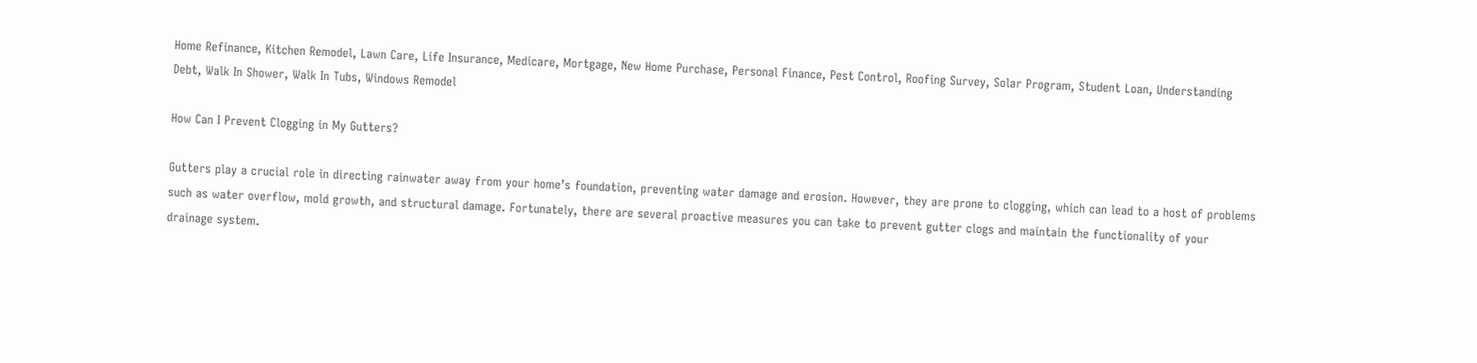Home Refinance, Kitchen Remodel, Lawn Care, Life Insurance, Medicare, Mortgage, New Home Purchase, Personal Finance, Pest Control, Roofing Survey, Solar Program, Student Loan, Understanding Debt, Walk In Shower, Walk In Tubs, Windows Remodel

How Can I Prevent Clogging in My Gutters?

Gutters play a crucial role in directing rainwater away from your home’s foundation, preventing water damage and erosion. However, they are prone to clogging, which can lead to a host of problems such as water overflow, mold growth, and structural damage. Fortunately, there are several proactive measures you can take to prevent gutter clogs and maintain the functionality of your drainage system.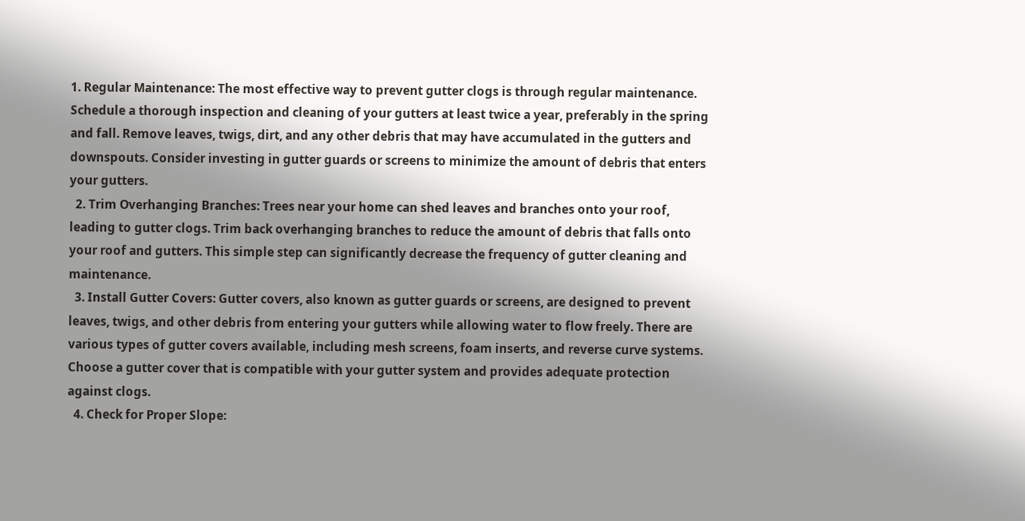1. Regular Maintenance: The most effective way to prevent gutter clogs is through regular maintenance. Schedule a thorough inspection and cleaning of your gutters at least twice a year, preferably in the spring and fall. Remove leaves, twigs, dirt, and any other debris that may have accumulated in the gutters and downspouts. Consider investing in gutter guards or screens to minimize the amount of debris that enters your gutters.
  2. Trim Overhanging Branches: Trees near your home can shed leaves and branches onto your roof, leading to gutter clogs. Trim back overhanging branches to reduce the amount of debris that falls onto your roof and gutters. This simple step can significantly decrease the frequency of gutter cleaning and maintenance.
  3. Install Gutter Covers: Gutter covers, also known as gutter guards or screens, are designed to prevent leaves, twigs, and other debris from entering your gutters while allowing water to flow freely. There are various types of gutter covers available, including mesh screens, foam inserts, and reverse curve systems. Choose a gutter cover that is compatible with your gutter system and provides adequate protection against clogs.
  4. Check for Proper Slope: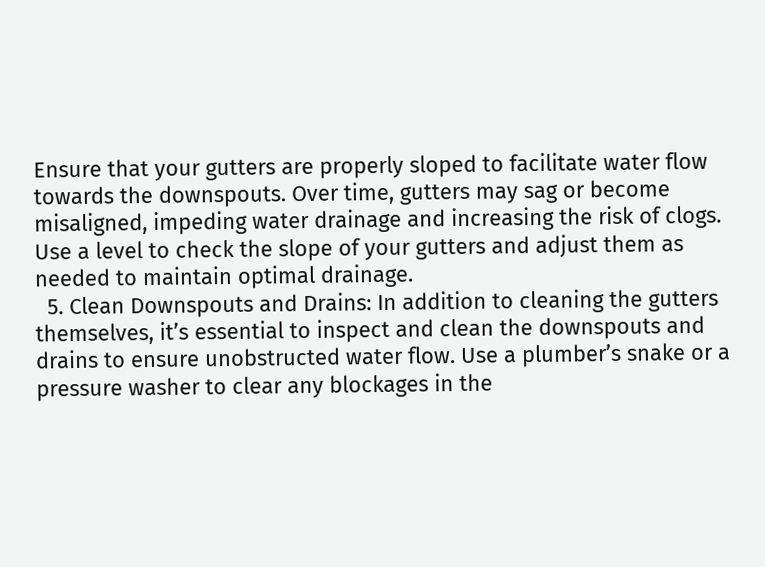Ensure that your gutters are properly sloped to facilitate water flow towards the downspouts. Over time, gutters may sag or become misaligned, impeding water drainage and increasing the risk of clogs. Use a level to check the slope of your gutters and adjust them as needed to maintain optimal drainage.
  5. Clean Downspouts and Drains: In addition to cleaning the gutters themselves, it’s essential to inspect and clean the downspouts and drains to ensure unobstructed water flow. Use a plumber’s snake or a pressure washer to clear any blockages in the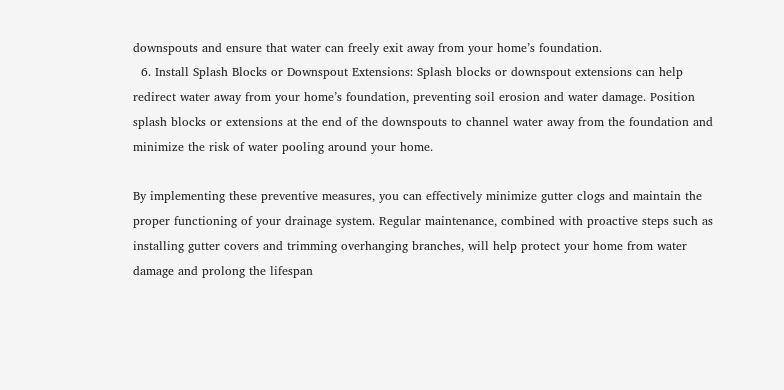downspouts and ensure that water can freely exit away from your home’s foundation.
  6. Install Splash Blocks or Downspout Extensions: Splash blocks or downspout extensions can help redirect water away from your home’s foundation, preventing soil erosion and water damage. Position splash blocks or extensions at the end of the downspouts to channel water away from the foundation and minimize the risk of water pooling around your home.

By implementing these preventive measures, you can effectively minimize gutter clogs and maintain the proper functioning of your drainage system. Regular maintenance, combined with proactive steps such as installing gutter covers and trimming overhanging branches, will help protect your home from water damage and prolong the lifespan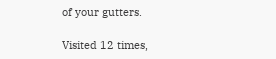of your gutters.

Visited 12 times,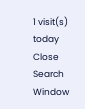1 visit(s) today
Close Search Window